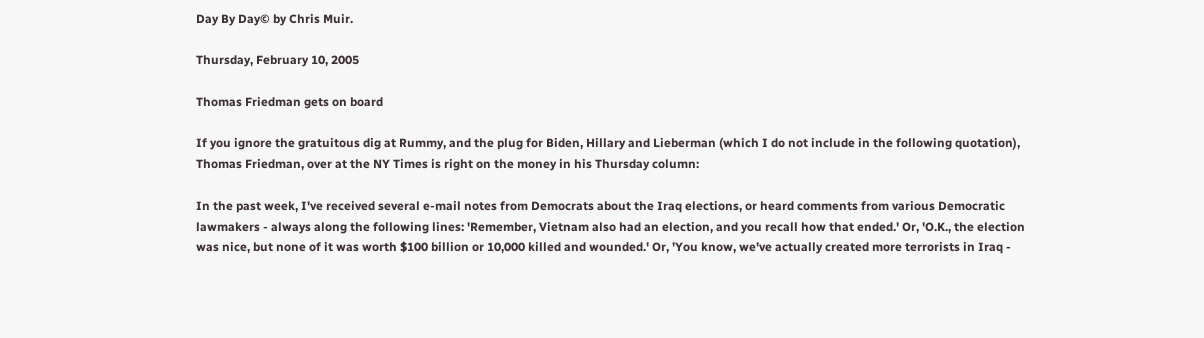Day By Day© by Chris Muir.

Thursday, February 10, 2005

Thomas Friedman gets on board

If you ignore the gratuitous dig at Rummy, and the plug for Biden, Hillary and Lieberman (which I do not include in the following quotation), Thomas Friedman, over at the NY Times is right on the money in his Thursday column:

In the past week, I've received several e-mail notes from Democrats about the Iraq elections, or heard comments from various Democratic lawmakers - always along the following lines: 'Remember, Vietnam also had an election, and you recall how that ended.' Or, 'O.K., the election was nice, but none of it was worth $100 billion or 10,000 killed and wounded.' Or, 'You know, we've actually created more terrorists in Iraq -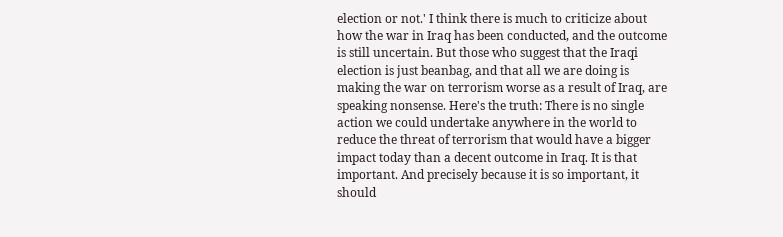election or not.' I think there is much to criticize about how the war in Iraq has been conducted, and the outcome is still uncertain. But those who suggest that the Iraqi election is just beanbag, and that all we are doing is making the war on terrorism worse as a result of Iraq, are speaking nonsense. Here's the truth: There is no single action we could undertake anywhere in the world to reduce the threat of terrorism that would have a bigger impact today than a decent outcome in Iraq. It is that important. And precisely because it is so important, it should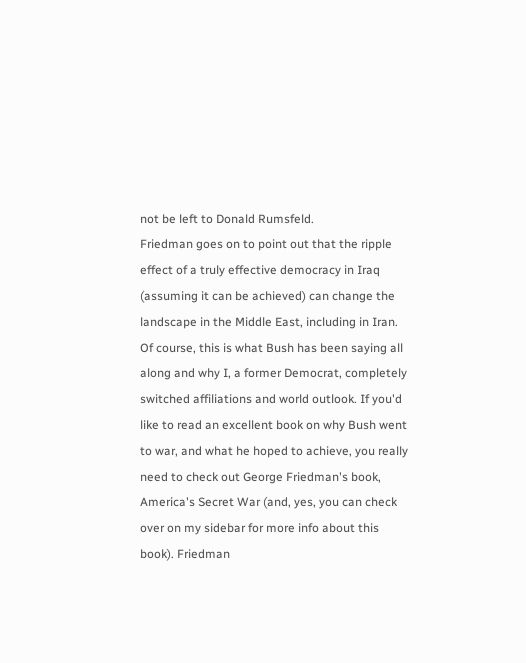not be left to Donald Rumsfeld.
Friedman goes on to point out that the ripple effect of a truly effective democracy in Iraq (assuming it can be achieved) can change the landscape in the Middle East, including in Iran. Of course, this is what Bush has been saying all along and why I, a former Democrat, completely switched affiliations and world outlook. If you'd like to read an excellent book on why Bush went to war, and what he hoped to achieve, you really need to check out George Friedman's book, America's Secret War (and, yes, you can check over on my sidebar for more info about this book). Friedman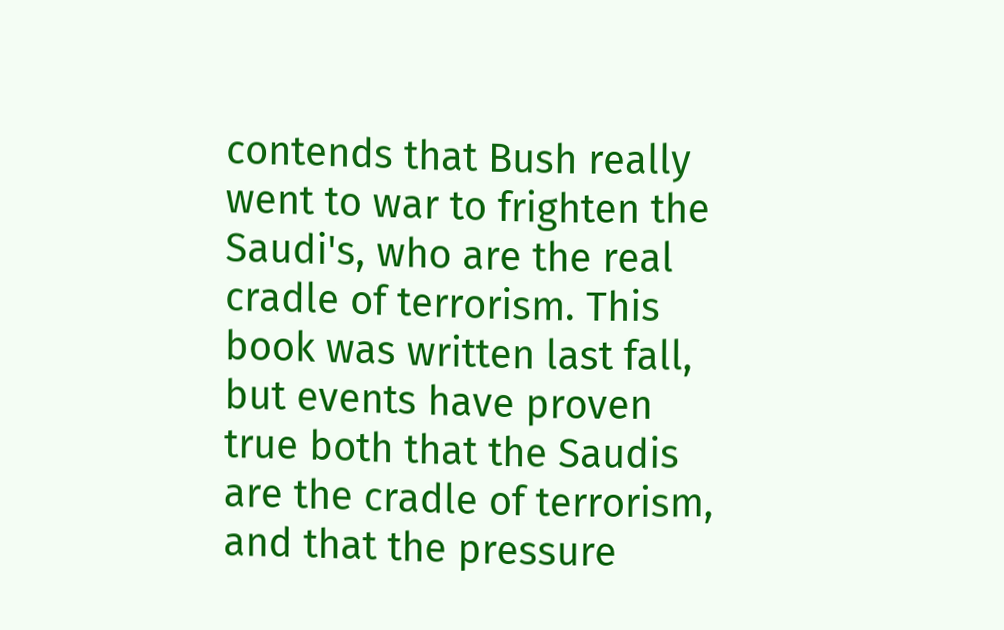contends that Bush really went to war to frighten the Saudi's, who are the real cradle of terrorism. This book was written last fall, but events have proven true both that the Saudis are the cradle of terrorism, and that the pressure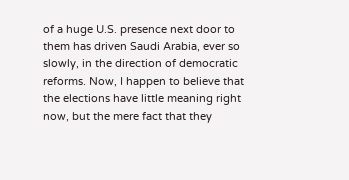of a huge U.S. presence next door to them has driven Saudi Arabia, ever so slowly, in the direction of democratic reforms. Now, I happen to believe that the elections have little meaning right now, but the mere fact that they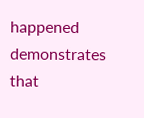happened demonstrates that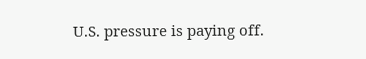U.S. pressure is paying off.